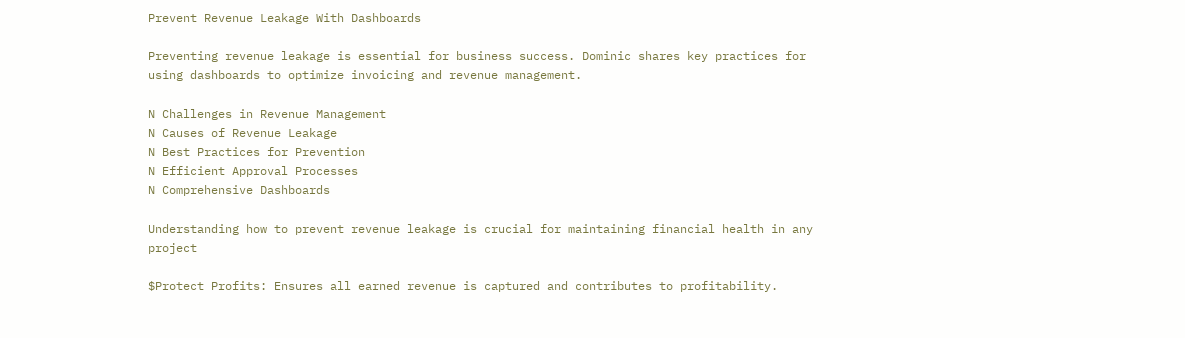Prevent Revenue Leakage With Dashboards

Preventing revenue leakage is essential for business success. Dominic shares key practices for using dashboards to optimize invoicing and revenue management.

N Challenges in Revenue Management
N Causes of Revenue Leakage
N Best Practices for Prevention
N Efficient Approval Processes
N Comprehensive Dashboards

Understanding how to prevent revenue leakage is crucial for maintaining financial health in any project

$Protect Profits: Ensures all earned revenue is captured and contributes to profitability.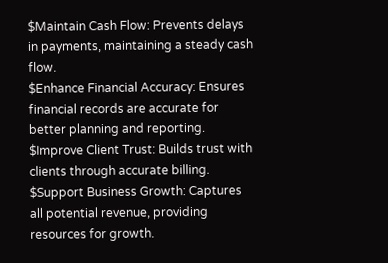$Maintain Cash Flow: Prevents delays in payments, maintaining a steady cash flow.
$Enhance Financial Accuracy: Ensures financial records are accurate for better planning and reporting.
$Improve Client Trust: Builds trust with clients through accurate billing.
$Support Business Growth: Captures all potential revenue, providing resources for growth.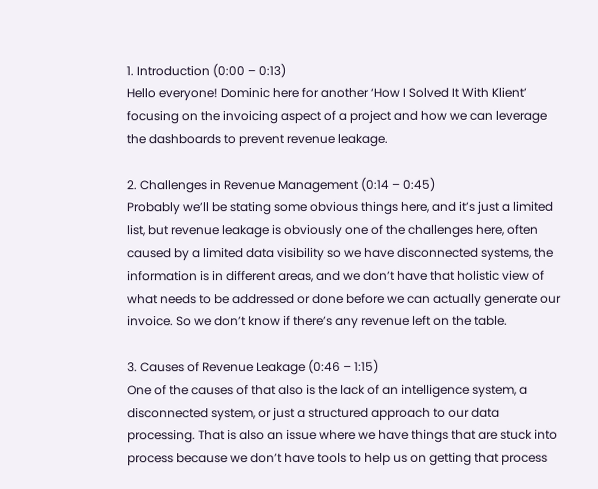1. Introduction (0:00 – 0:13)
Hello everyone! Dominic here for another ‘How I Solved It With Klient’ focusing on the invoicing aspect of a project and how we can leverage the dashboards to prevent revenue leakage.

2. Challenges in Revenue Management (0:14 – 0:45)
Probably we’ll be stating some obvious things here, and it’s just a limited list, but revenue leakage is obviously one of the challenges here, often caused by a limited data visibility so we have disconnected systems, the information is in different areas, and we don’t have that holistic view of what needs to be addressed or done before we can actually generate our invoice. So we don’t know if there’s any revenue left on the table.

3. Causes of Revenue Leakage (0:46 – 1:15)
One of the causes of that also is the lack of an intelligence system, a disconnected system, or just a structured approach to our data processing. That is also an issue where we have things that are stuck into process because we don’t have tools to help us on getting that process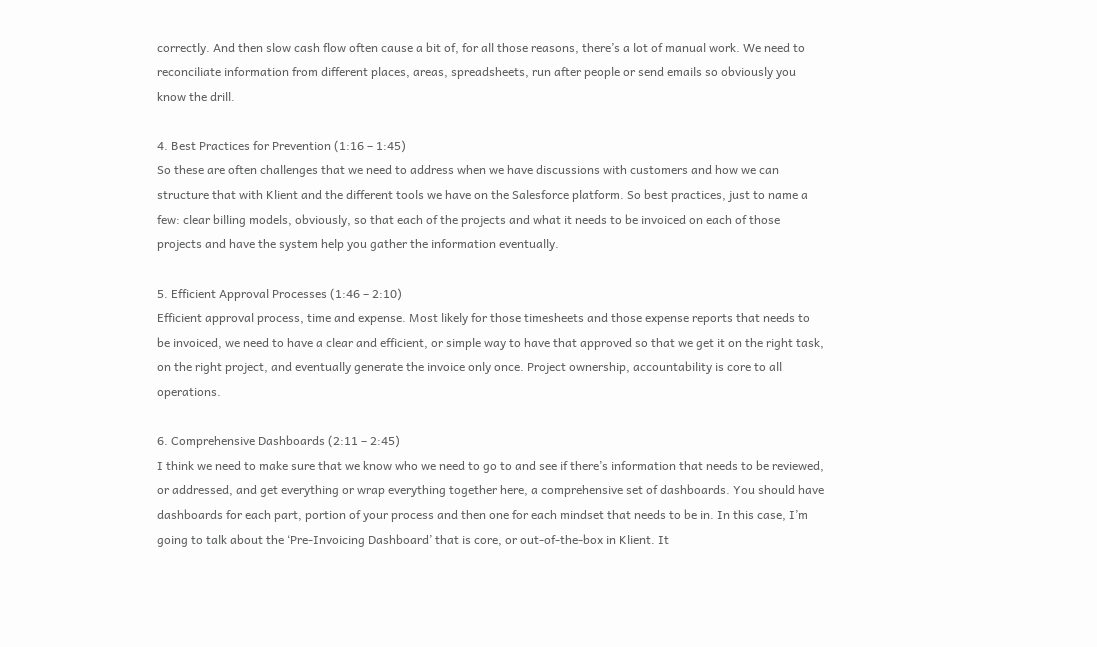correctly. And then slow cash flow often cause a bit of, for all those reasons, there’s a lot of manual work. We need to reconciliate information from different places, areas, spreadsheets, run after people or send emails so obviously you know the drill.

4. Best Practices for Prevention (1:16 – 1:45)
So these are often challenges that we need to address when we have discussions with customers and how we can structure that with Klient and the different tools we have on the Salesforce platform. So best practices, just to name a few: clear billing models, obviously, so that each of the projects and what it needs to be invoiced on each of those projects and have the system help you gather the information eventually.

5. Efficient Approval Processes (1:46 – 2:10)
Efficient approval process, time and expense. Most likely for those timesheets and those expense reports that needs to be invoiced, we need to have a clear and efficient, or simple way to have that approved so that we get it on the right task, on the right project, and eventually generate the invoice only once. Project ownership, accountability is core to all operations.

6. Comprehensive Dashboards (2:11 – 2:45)
I think we need to make sure that we know who we need to go to and see if there’s information that needs to be reviewed, or addressed, and get everything or wrap everything together here, a comprehensive set of dashboards. You should have dashboards for each part, portion of your process and then one for each mindset that needs to be in. In this case, I’m going to talk about the ‘Pre-Invoicing Dashboard’ that is core, or out-of-the-box in Klient. It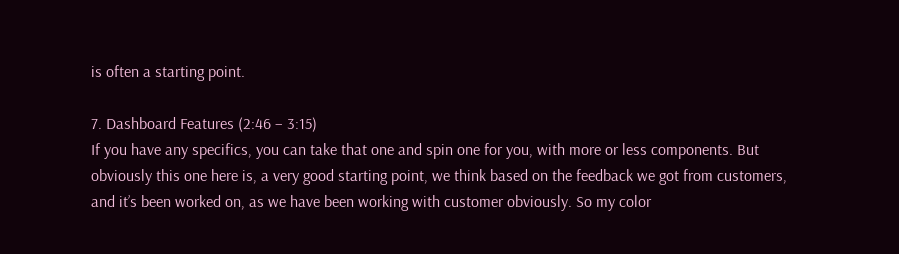is often a starting point.

7. Dashboard Features (2:46 – 3:15)
If you have any specifics, you can take that one and spin one for you, with more or less components. But obviously this one here is, a very good starting point, we think based on the feedback we got from customers, and it’s been worked on, as we have been working with customer obviously. So my color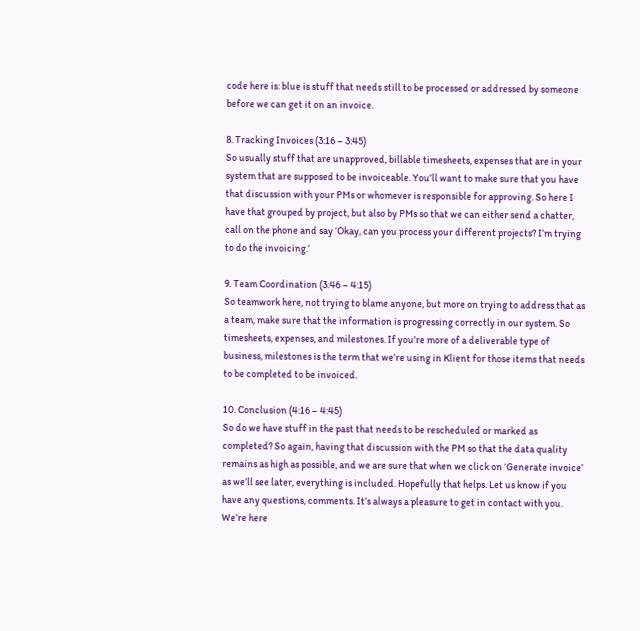code here is: blue is stuff that needs still to be processed or addressed by someone before we can get it on an invoice.

8. Tracking Invoices (3:16 – 3:45)
So usually stuff that are unapproved, billable timesheets, expenses that are in your system that are supposed to be invoiceable. You’ll want to make sure that you have that discussion with your PMs or whomever is responsible for approving. So here I have that grouped by project, but also by PMs so that we can either send a chatter, call on the phone and say ‘Okay, can you process your different projects? I’m trying to do the invoicing.’

9. Team Coordination (3:46 – 4:15)
So teamwork here, not trying to blame anyone, but more on trying to address that as a team, make sure that the information is progressing correctly in our system. So timesheets, expenses, and milestones. If you’re more of a deliverable type of business, milestones is the term that we’re using in Klient for those items that needs to be completed to be invoiced.

10. Conclusion (4:16 – 4:45)
So do we have stuff in the past that needs to be rescheduled or marked as completed? So again, having that discussion with the PM so that the data quality remains as high as possible, and we are sure that when we click on ‘Generate invoice’ as we’ll see later, everything is included. Hopefully that helps. Let us know if you have any questions, comments. It’s always a pleasure to get in contact with you. We’re here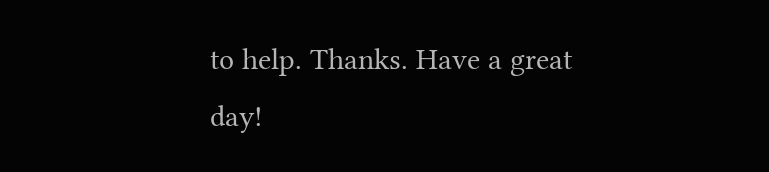to help. Thanks. Have a great day!